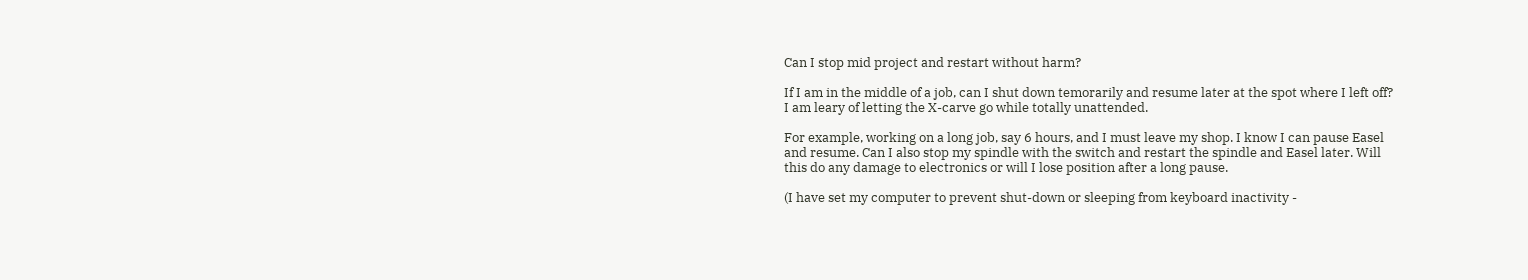Can I stop mid project and restart without harm?

If I am in the middle of a job, can I shut down temorarily and resume later at the spot where I left off? I am leary of letting the X-carve go while totally unattended.

For example, working on a long job, say 6 hours, and I must leave my shop. I know I can pause Easel and resume. Can I also stop my spindle with the switch and restart the spindle and Easel later. Will this do any damage to electronics or will I lose position after a long pause.

(I have set my computer to prevent shut-down or sleeping from keyboard inactivity -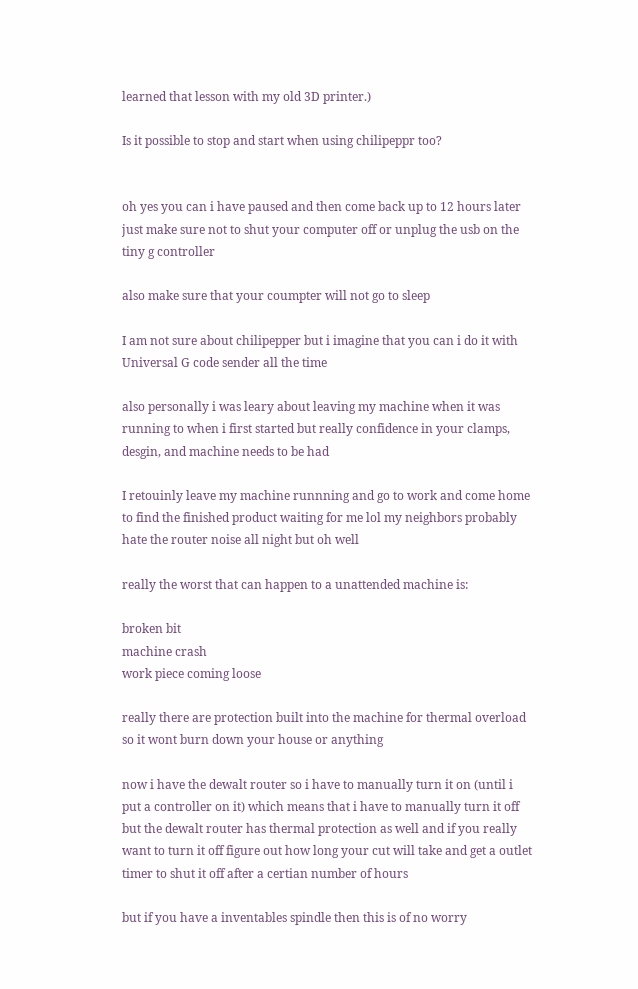learned that lesson with my old 3D printer.)

Is it possible to stop and start when using chilipeppr too?


oh yes you can i have paused and then come back up to 12 hours later just make sure not to shut your computer off or unplug the usb on the tiny g controller

also make sure that your coumpter will not go to sleep

I am not sure about chilipepper but i imagine that you can i do it with Universal G code sender all the time

also personally i was leary about leaving my machine when it was running to when i first started but really confidence in your clamps, desgin, and machine needs to be had

I retouinly leave my machine runnning and go to work and come home to find the finished product waiting for me lol my neighbors probably hate the router noise all night but oh well

really the worst that can happen to a unattended machine is:

broken bit
machine crash
work piece coming loose

really there are protection built into the machine for thermal overload so it wont burn down your house or anything

now i have the dewalt router so i have to manually turn it on (until i put a controller on it) which means that i have to manually turn it off but the dewalt router has thermal protection as well and if you really want to turn it off figure out how long your cut will take and get a outlet timer to shut it off after a certian number of hours

but if you have a inventables spindle then this is of no worry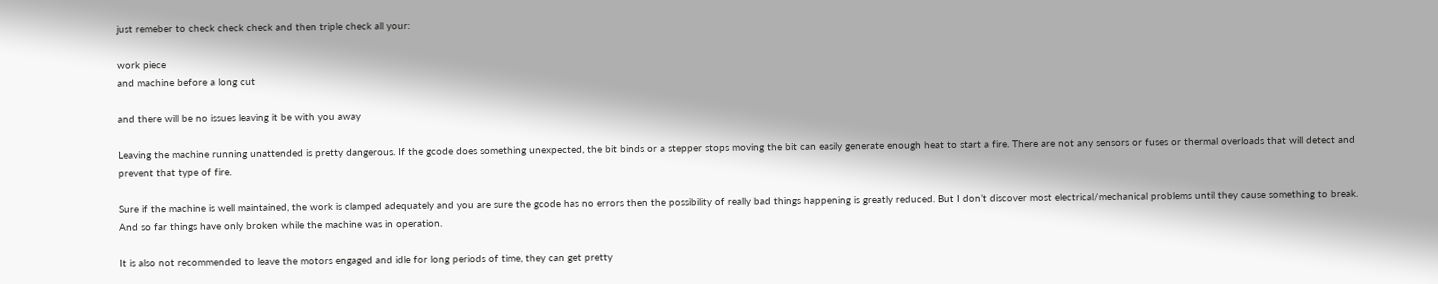just remeber to check check check and then triple check all your:

work piece
and machine before a long cut

and there will be no issues leaving it be with you away

Leaving the machine running unattended is pretty dangerous. If the gcode does something unexpected, the bit binds or a stepper stops moving the bit can easily generate enough heat to start a fire. There are not any sensors or fuses or thermal overloads that will detect and prevent that type of fire.

Sure if the machine is well maintained, the work is clamped adequately and you are sure the gcode has no errors then the possibility of really bad things happening is greatly reduced. But I don’t discover most electrical/mechanical problems until they cause something to break. And so far things have only broken while the machine was in operation.

It is also not recommended to leave the motors engaged and idle for long periods of time, they can get pretty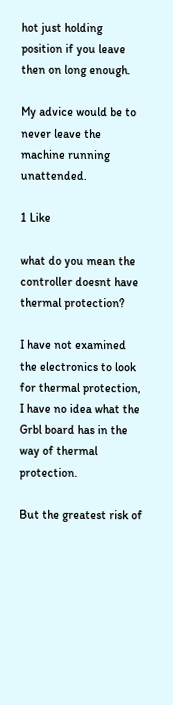hot just holding position if you leave then on long enough.

My advice would be to never leave the machine running unattended.

1 Like

what do you mean the controller doesnt have thermal protection?

I have not examined the electronics to look for thermal protection, I have no idea what the Grbl board has in the way of thermal protection.

But the greatest risk of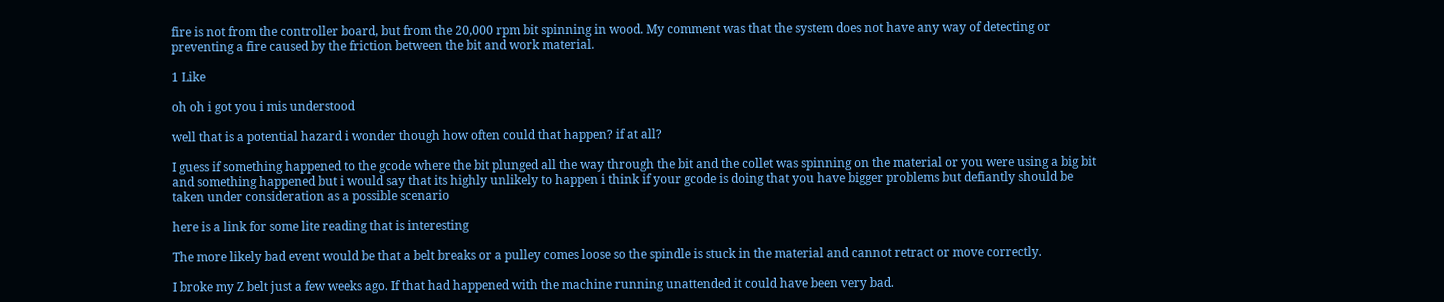fire is not from the controller board, but from the 20,000 rpm bit spinning in wood. My comment was that the system does not have any way of detecting or preventing a fire caused by the friction between the bit and work material.

1 Like

oh oh i got you i mis understood

well that is a potential hazard i wonder though how often could that happen? if at all?

I guess if something happened to the gcode where the bit plunged all the way through the bit and the collet was spinning on the material or you were using a big bit and something happened but i would say that its highly unlikely to happen i think if your gcode is doing that you have bigger problems but defiantly should be taken under consideration as a possible scenario

here is a link for some lite reading that is interesting

The more likely bad event would be that a belt breaks or a pulley comes loose so the spindle is stuck in the material and cannot retract or move correctly.

I broke my Z belt just a few weeks ago. If that had happened with the machine running unattended it could have been very bad.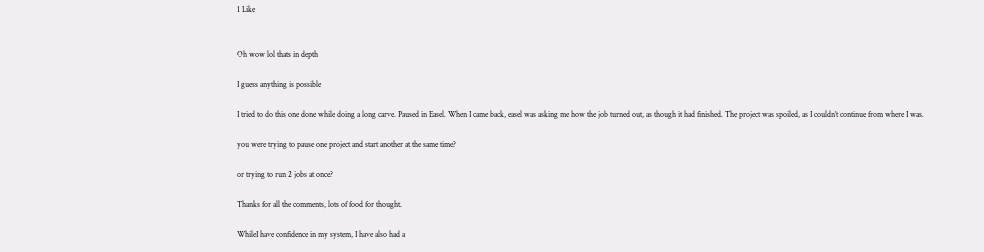1 Like


Oh wow lol thats in depth

I guess anything is possible

I tried to do this one done while doing a long carve. Paused in Easel. When I came back, easel was asking me how the job turned out, as though it had finished. The project was spoiled, as I couldn’t continue from where I was.

you were trying to pause one project and start another at the same time?

or trying to run 2 jobs at once?

Thanks for all the comments, lots of food for thought.

WhileI have confidence in my system, I have also had a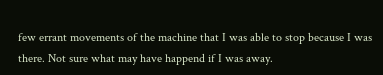few errant movements of the machine that I was able to stop because I was there. Not sure what may have happend if I was away.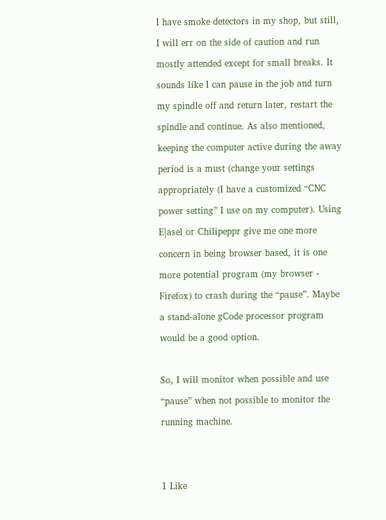I have smoke detectors in my shop, but still, I will err on the side of caution and run mostly attended except for small breaks. It sounds like I can pause in the job and turn my spindle off and return later, restart the spindle and continue. As also mentioned, keeping the computer active during the away period is a must (change your settings appropriately (I have a customized “CNC power setting” I use on my computer). Using E|asel or Chilipeppr give me one more concern in being browser based, it is one more potential program (my browser - Firefox) to crash during the “pause”. Maybe a stand-alone gCode processor program would be a good option.

So, I will monitor when possible and use “pause” when not possible to monitor the running machine.


1 Like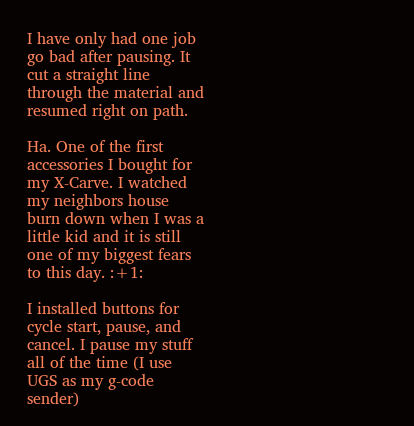I have only had one job go bad after pausing. It cut a straight line through the material and resumed right on path.

Ha. One of the first accessories I bought for my X-Carve. I watched my neighbors house burn down when I was a little kid and it is still one of my biggest fears to this day. :+1:

I installed buttons for cycle start, pause, and cancel. I pause my stuff all of the time (I use UGS as my g-code sender)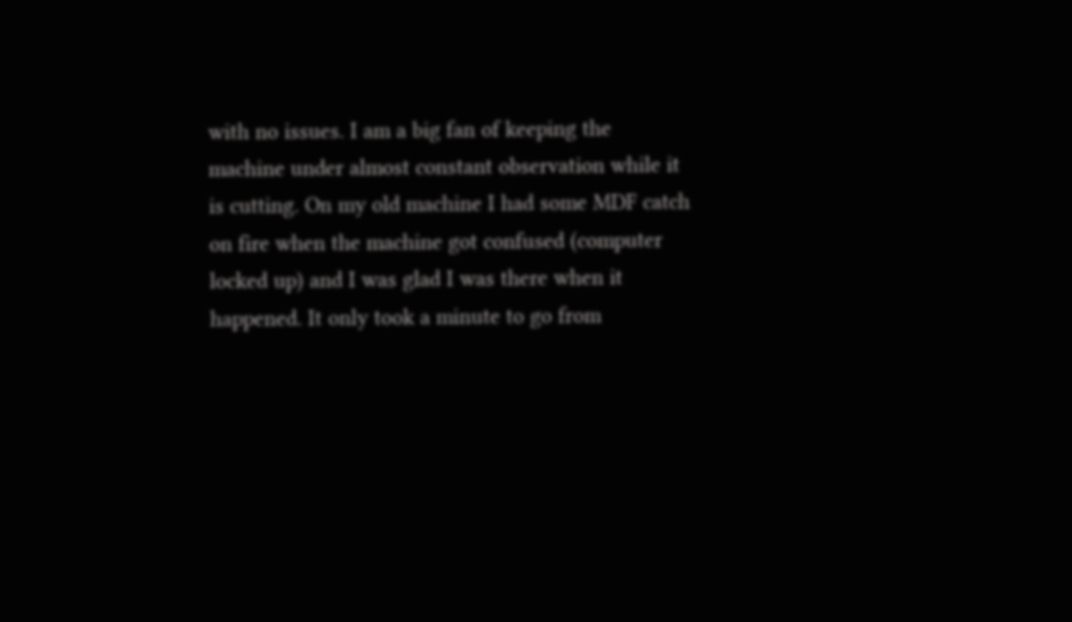with no issues. I am a big fan of keeping the machine under almost constant observation while it is cutting. On my old machine I had some MDF catch on fire when the machine got confused (computer locked up) and I was glad I was there when it happened. It only took a minute to go from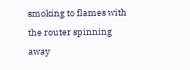smoking to flames with the router spinning away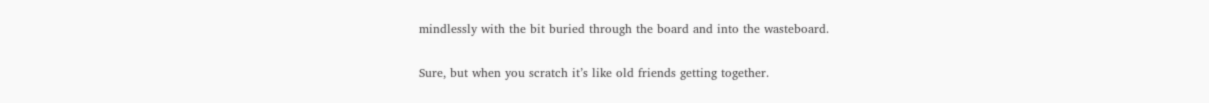mindlessly with the bit buried through the board and into the wasteboard.

Sure, but when you scratch it’s like old friends getting together.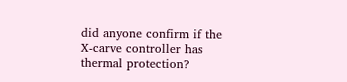did anyone confirm if the X-carve controller has thermal protection?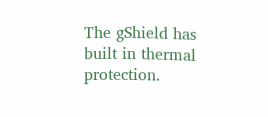The gShield has built in thermal protection.